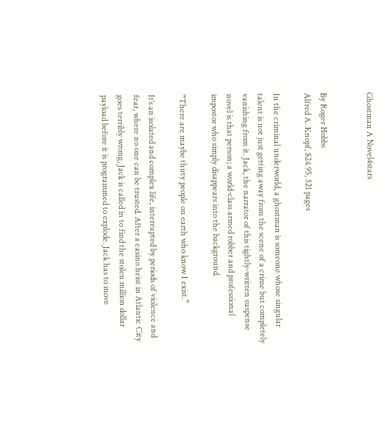Ghostman A Novel4stars


By Roger Hobbs
Alfred A. Knopf, $24.95, 321 pages

In the criminal underworld, a ghostman is someone whose singular talent is not just getting away from the scene of a crime but completely vanishing from it. Jack, the narrator of this tightly-written suspense novel is that person; a world-class armed robber and professional impostor who simply disappears into the background.

“There are maybe thirty people on earth who know I exist.”

It’s an isolated and complex life, interrupted by periods of violence and fear, where no one can be trusted. After a casino heist in Atlantic City goes terribly wrong, Jack is called in to find the stolen million dollar payload before it is programmed to explode. Jack has to move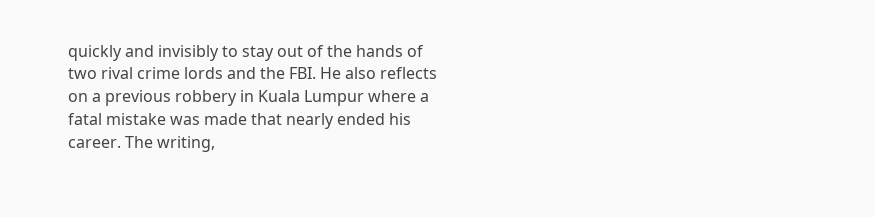quickly and invisibly to stay out of the hands of two rival crime lords and the FBI. He also reflects on a previous robbery in Kuala Lumpur where a fatal mistake was made that nearly ended his career. The writing,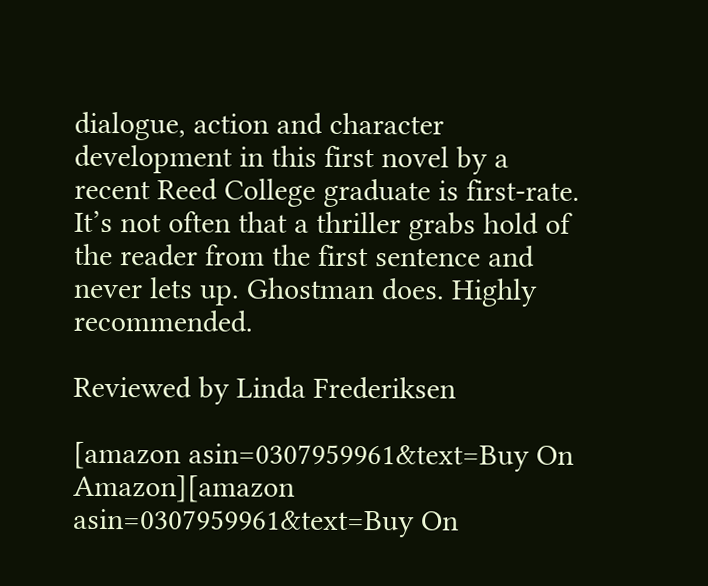dialogue, action and character development in this first novel by a recent Reed College graduate is first-rate. It’s not often that a thriller grabs hold of the reader from the first sentence and never lets up. Ghostman does. Highly recommended.

Reviewed by Linda Frederiksen

[amazon asin=0307959961&text=Buy On Amazon][amazon asin=0307959961&text=Buy On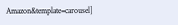Amazon&template=carousel]